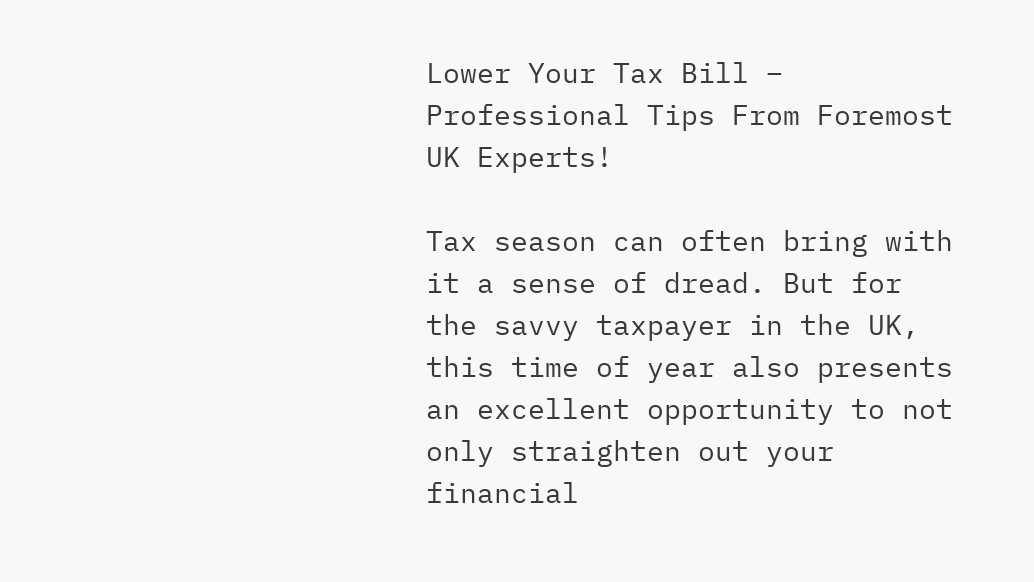Lower Your Tax Bill – Professional Tips From Foremost UK Experts!

Tax season can often bring with it a sense of dread. But for the savvy taxpayer in the UK, this time of year also presents an excellent opportunity to not only straighten out your financial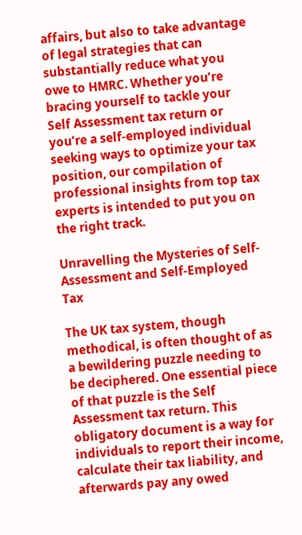affairs, but also to take advantage of legal strategies that can substantially reduce what you owe to HMRC. Whether you’re bracing yourself to tackle your Self Assessment tax return or you’re a self-employed individual seeking ways to optimize your tax position, our compilation of professional insights from top tax experts is intended to put you on the right track.

Unravelling the Mysteries of Self-Assessment and Self-Employed Tax

The UK tax system, though methodical, is often thought of as a bewildering puzzle needing to be deciphered. One essential piece of that puzzle is the Self Assessment tax return. This obligatory document is a way for individuals to report their income, calculate their tax liability, and afterwards pay any owed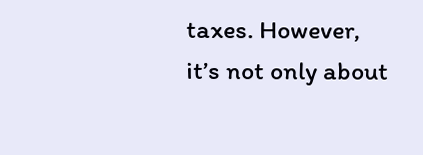taxes. However, it’s not only about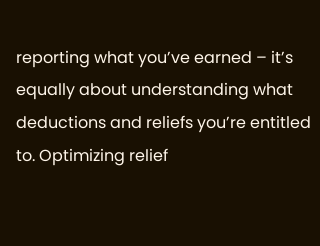reporting what you’ve earned – it’s equally about understanding what deductions and reliefs you’re entitled to. Optimizing relief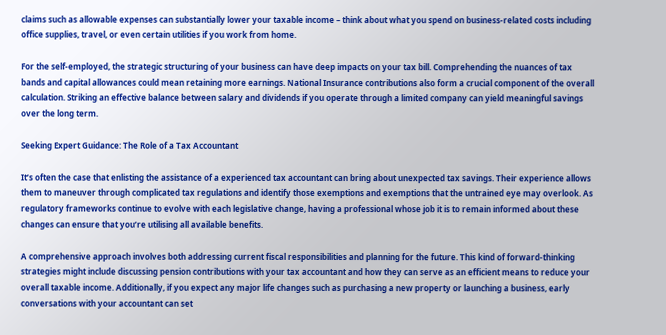claims such as allowable expenses can substantially lower your taxable income – think about what you spend on business-related costs including office supplies, travel, or even certain utilities if you work from home.

For the self-employed, the strategic structuring of your business can have deep impacts on your tax bill. Comprehending the nuances of tax bands and capital allowances could mean retaining more earnings. National Insurance contributions also form a crucial component of the overall calculation. Striking an effective balance between salary and dividends if you operate through a limited company can yield meaningful savings over the long term.

Seeking Expert Guidance: The Role of a Tax Accountant

It’s often the case that enlisting the assistance of a experienced tax accountant can bring about unexpected tax savings. Their experience allows them to maneuver through complicated tax regulations and identify those exemptions and exemptions that the untrained eye may overlook. As regulatory frameworks continue to evolve with each legislative change, having a professional whose job it is to remain informed about these changes can ensure that you’re utilising all available benefits.

A comprehensive approach involves both addressing current fiscal responsibilities and planning for the future. This kind of forward-thinking strategies might include discussing pension contributions with your tax accountant and how they can serve as an efficient means to reduce your overall taxable income. Additionally, if you expect any major life changes such as purchasing a new property or launching a business, early conversations with your accountant can set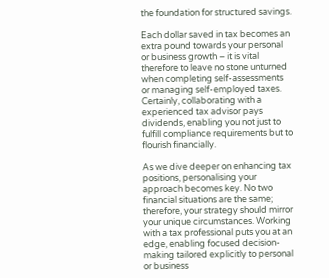the foundation for structured savings.

Each dollar saved in tax becomes an extra pound towards your personal or business growth – it is vital therefore to leave no stone unturned when completing self-assessments or managing self-employed taxes. Certainly, collaborating with a experienced tax advisor pays dividends, enabling you not just to fulfill compliance requirements but to flourish financially.

As we dive deeper on enhancing tax positions, personalising your approach becomes key. No two financial situations are the same; therefore, your strategy should mirror your unique circumstances. Working with a tax professional puts you at an edge, enabling focused decision-making tailored explicitly to personal or business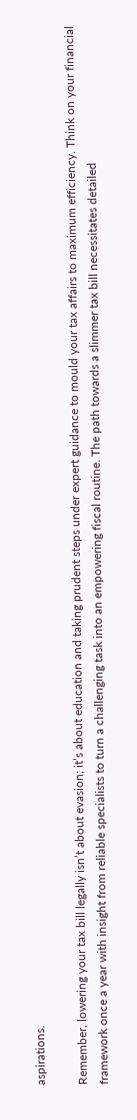aspirations.

Remember, lowering your tax bill legally isn’t about evasion; it’s about education and taking prudent steps under expert guidance to mould your tax affairs to maximum efficiency. Think on your financial framework once a year with insight from reliable specialists to turn a challenging task into an empowering fiscal routine. The path towards a slimmer tax bill necessitates detailed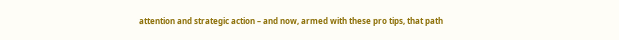attention and strategic action – and now, armed with these pro tips, that path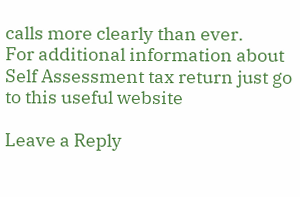calls more clearly than ever.
For additional information about Self Assessment tax return just go to this useful website

Leave a Reply